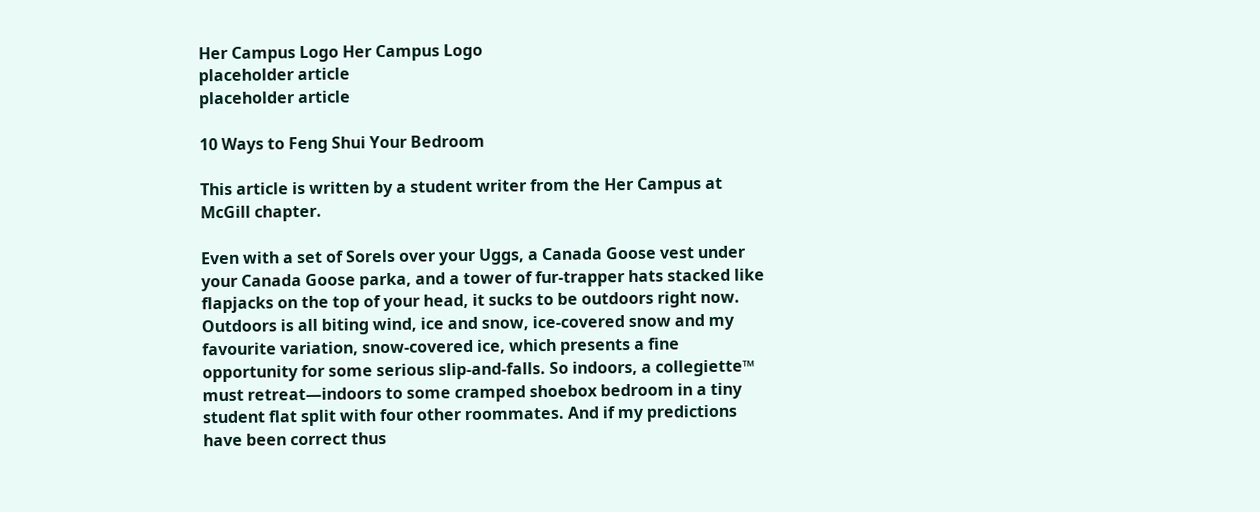Her Campus Logo Her Campus Logo
placeholder article
placeholder article

10 Ways to Feng Shui Your Bedroom

This article is written by a student writer from the Her Campus at McGill chapter.

Even with a set of Sorels over your Uggs, a Canada Goose vest under your Canada Goose parka, and a tower of fur-trapper hats stacked like flapjacks on the top of your head, it sucks to be outdoors right now. Outdoors is all biting wind, ice and snow, ice-covered snow and my favourite variation, snow-covered ice, which presents a fine opportunity for some serious slip-and-falls. So indoors, a collegiette™ must retreat—indoors to some cramped shoebox bedroom in a tiny student flat split with four other roommates. And if my predictions have been correct thus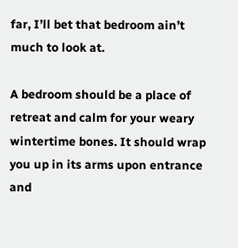far, I’ll bet that bedroom ain’t much to look at.

A bedroom should be a place of retreat and calm for your weary wintertime bones. It should wrap you up in its arms upon entrance and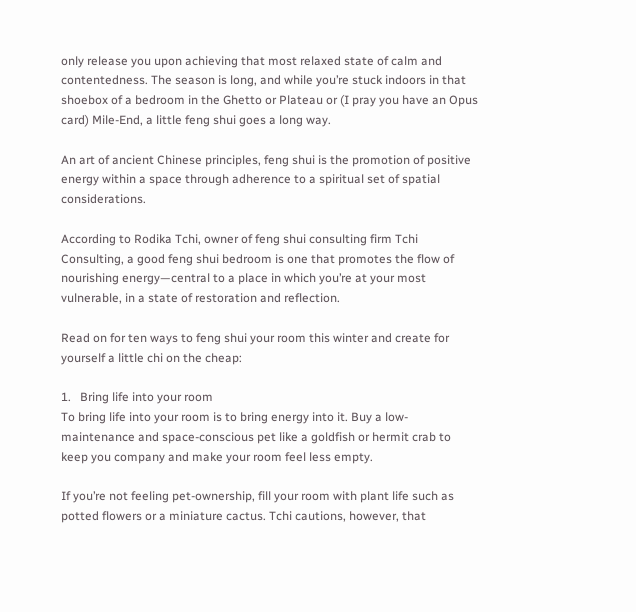only release you upon achieving that most relaxed state of calm and contentedness. The season is long, and while you’re stuck indoors in that shoebox of a bedroom in the Ghetto or Plateau or (I pray you have an Opus card) Mile-End, a little feng shui goes a long way.

An art of ancient Chinese principles, feng shui is the promotion of positive energy within a space through adherence to a spiritual set of spatial considerations.

According to Rodika Tchi, owner of feng shui consulting firm Tchi Consulting, a good feng shui bedroom is one that promotes the flow of nourishing energy—central to a place in which you’re at your most vulnerable, in a state of restoration and reflection.

Read on for ten ways to feng shui your room this winter and create for yourself a little chi on the cheap:

1.   Bring life into your room
To bring life into your room is to bring energy into it. Buy a low-maintenance and space-conscious pet like a goldfish or hermit crab to keep you company and make your room feel less empty.

If you’re not feeling pet-ownership, fill your room with plant life such as potted flowers or a miniature cactus. Tchi cautions, however, that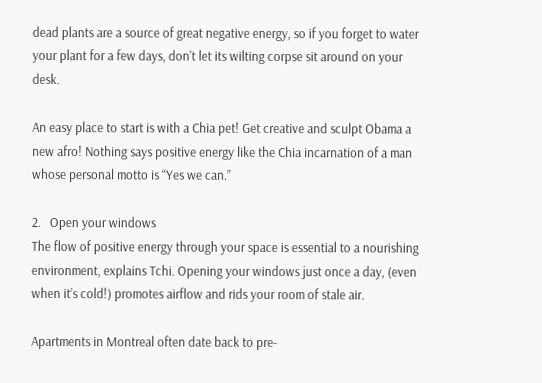dead plants are a source of great negative energy, so if you forget to water your plant for a few days, don’t let its wilting corpse sit around on your desk.

An easy place to start is with a Chia pet! Get creative and sculpt Obama a new afro! Nothing says positive energy like the Chia incarnation of a man whose personal motto is “Yes we can.”

2.   Open your windows
The flow of positive energy through your space is essential to a nourishing environment, explains Tchi. Opening your windows just once a day, (even when it’s cold!) promotes airflow and rids your room of stale air.

Apartments in Montreal often date back to pre-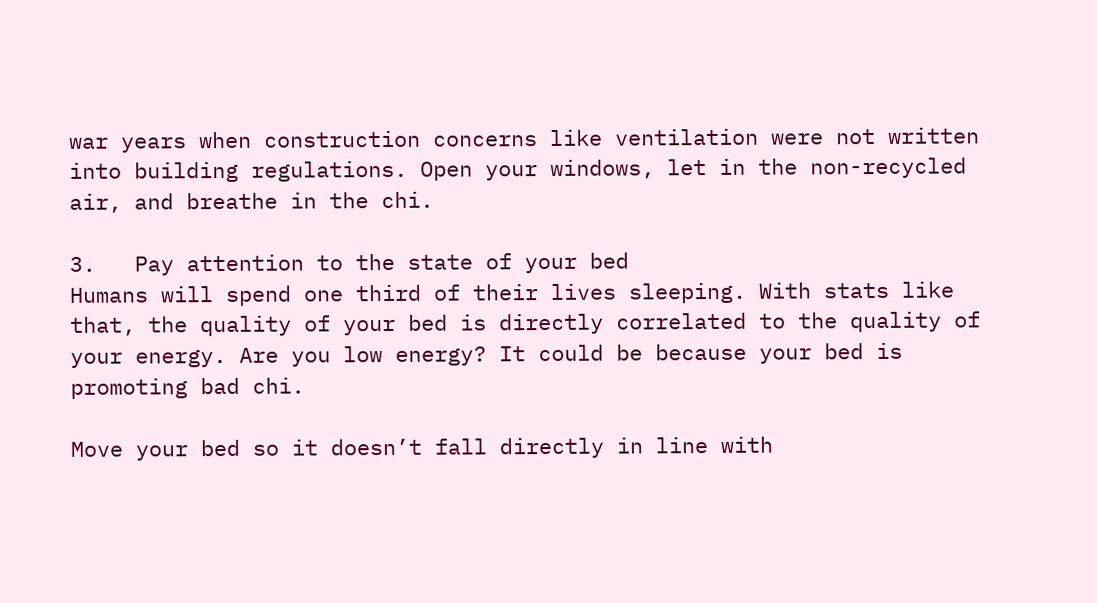war years when construction concerns like ventilation were not written into building regulations. Open your windows, let in the non-recycled air, and breathe in the chi.

3.   Pay attention to the state of your bed
Humans will spend one third of their lives sleeping. With stats like that, the quality of your bed is directly correlated to the quality of your energy. Are you low energy? It could be because your bed is promoting bad chi.

Move your bed so it doesn’t fall directly in line with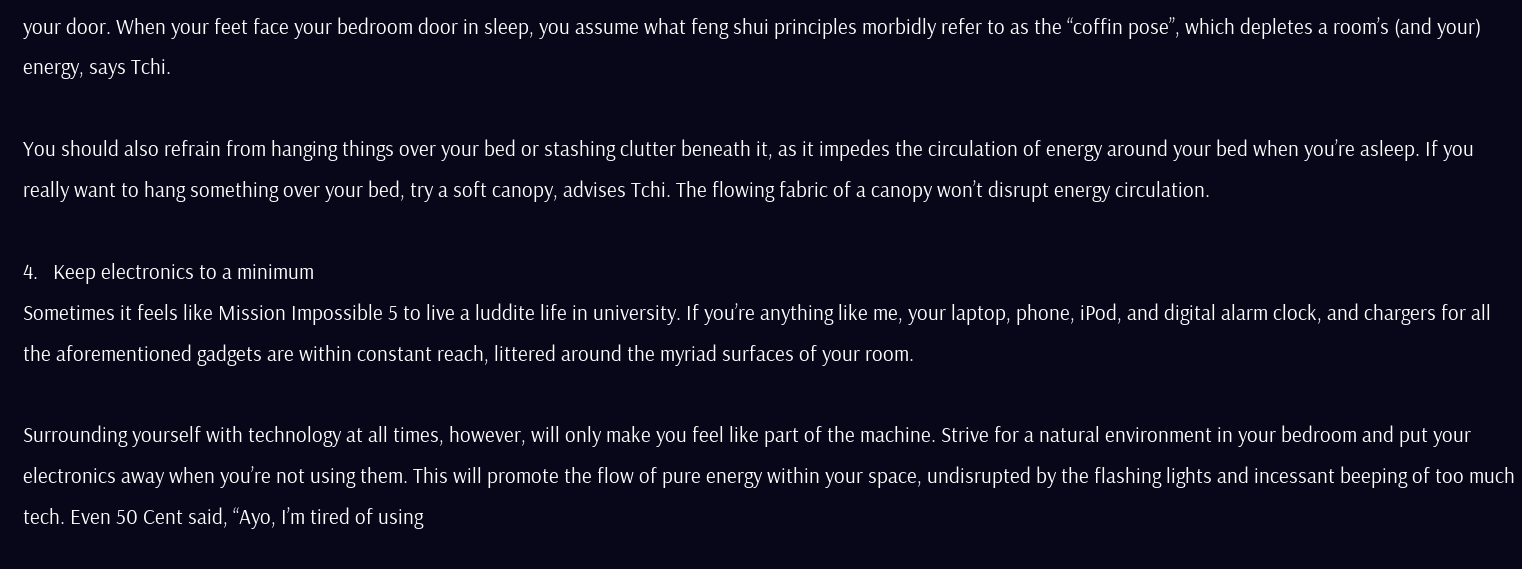your door. When your feet face your bedroom door in sleep, you assume what feng shui principles morbidly refer to as the “coffin pose”, which depletes a room’s (and your) energy, says Tchi.

You should also refrain from hanging things over your bed or stashing clutter beneath it, as it impedes the circulation of energy around your bed when you’re asleep. If you really want to hang something over your bed, try a soft canopy, advises Tchi. The flowing fabric of a canopy won’t disrupt energy circulation.

4.   Keep electronics to a minimum
Sometimes it feels like Mission Impossible 5 to live a luddite life in university. If you’re anything like me, your laptop, phone, iPod, and digital alarm clock, and chargers for all the aforementioned gadgets are within constant reach, littered around the myriad surfaces of your room.

Surrounding yourself with technology at all times, however, will only make you feel like part of the machine. Strive for a natural environment in your bedroom and put your electronics away when you’re not using them. This will promote the flow of pure energy within your space, undisrupted by the flashing lights and incessant beeping of too much tech. Even 50 Cent said, “Ayo, I’m tired of using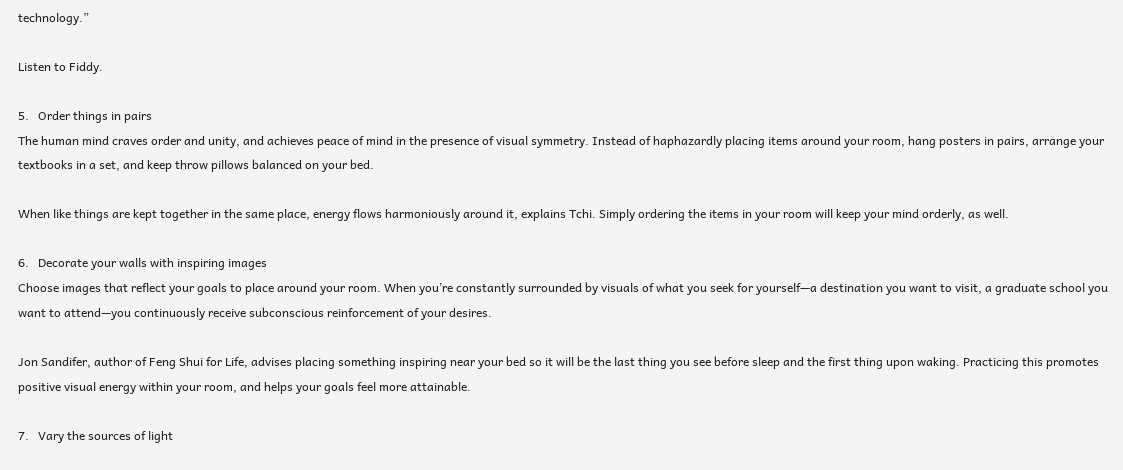technology.”

Listen to Fiddy.

5.   Order things in pairs
The human mind craves order and unity, and achieves peace of mind in the presence of visual symmetry. Instead of haphazardly placing items around your room, hang posters in pairs, arrange your textbooks in a set, and keep throw pillows balanced on your bed.

When like things are kept together in the same place, energy flows harmoniously around it, explains Tchi. Simply ordering the items in your room will keep your mind orderly, as well.

6.   Decorate your walls with inspiring images
Choose images that reflect your goals to place around your room. When you’re constantly surrounded by visuals of what you seek for yourself—a destination you want to visit, a graduate school you want to attend—you continuously receive subconscious reinforcement of your desires.

Jon Sandifer, author of Feng Shui for Life, advises placing something inspiring near your bed so it will be the last thing you see before sleep and the first thing upon waking. Practicing this promotes positive visual energy within your room, and helps your goals feel more attainable.

7.   Vary the sources of light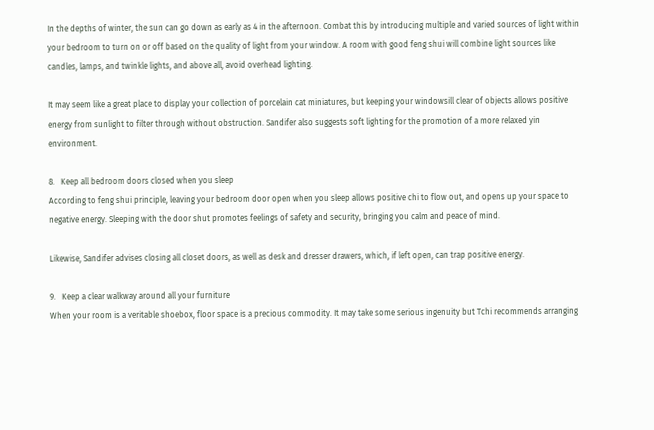In the depths of winter, the sun can go down as early as 4 in the afternoon. Combat this by introducing multiple and varied sources of light within your bedroom to turn on or off based on the quality of light from your window. A room with good feng shui will combine light sources like candles, lamps, and twinkle lights, and above all, avoid overhead lighting.

It may seem like a great place to display your collection of porcelain cat miniatures, but keeping your windowsill clear of objects allows positive energy from sunlight to filter through without obstruction. Sandifer also suggests soft lighting for the promotion of a more relaxed yin environment.

8.   Keep all bedroom doors closed when you sleep
According to feng shui principle, leaving your bedroom door open when you sleep allows positive chi to flow out, and opens up your space to negative energy. Sleeping with the door shut promotes feelings of safety and security, bringing you calm and peace of mind.

Likewise, Sandifer advises closing all closet doors, as well as desk and dresser drawers, which, if left open, can trap positive energy.

9.   Keep a clear walkway around all your furniture
When your room is a veritable shoebox, floor space is a precious commodity. It may take some serious ingenuity but Tchi recommends arranging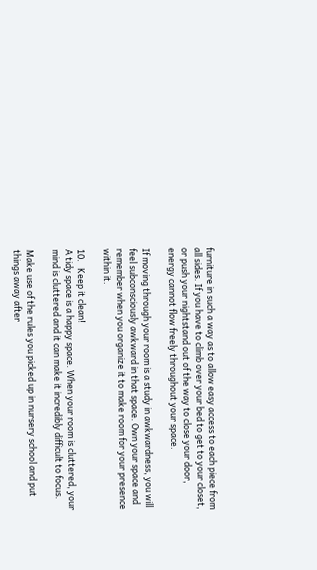furniture in such a way as to allow easy access to each piece from all sides. If you have to climb over your bed to get to your closet, or push your nightstand out of the way to close your door, energy cannot flow freely throughout your space.

If moving through your room is a study in awkwardness, you will feel subconsciously awkward in that space. Own your space and remember when you organize it to make room for your presence within it.

10.   Keep it clean!
A tidy space is a happy space. When your room is cluttered, your mind is cluttered and it can make it incredibly difficult to focus.

Make use of the rules you picked up in nursery school and put things away after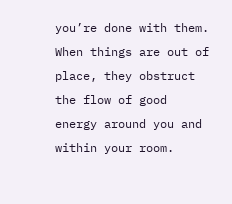you’re done with them. When things are out of place, they obstruct the flow of good energy around you and within your room.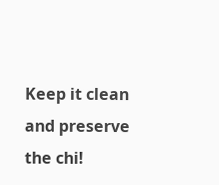Keep it clean and preserve the chi!